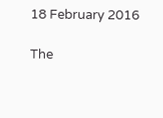18 February 2016

The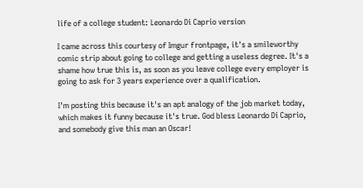life of a college student: Leonardo Di Caprio version

I came across this courtesy of Imgur frontpage, it's a smileworthy comic strip about going to college and getting a useless degree. It's a shame how true this is, as soon as you leave college every employer is going to ask for 3 years experience over a qualification.

I'm posting this because it's an apt analogy of the job market today, which makes it funny because it's true. God bless Leonardo Di Caprio, and somebody give this man an Oscar!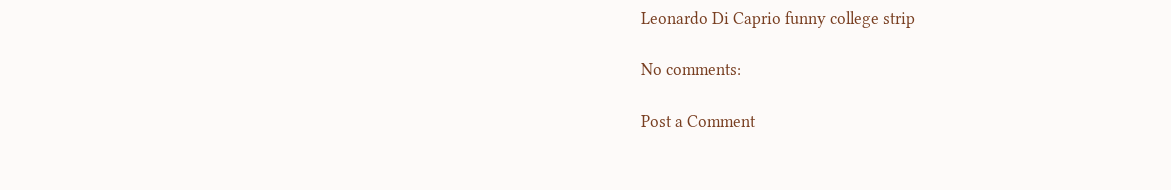Leonardo Di Caprio funny college strip

No comments:

Post a Comment